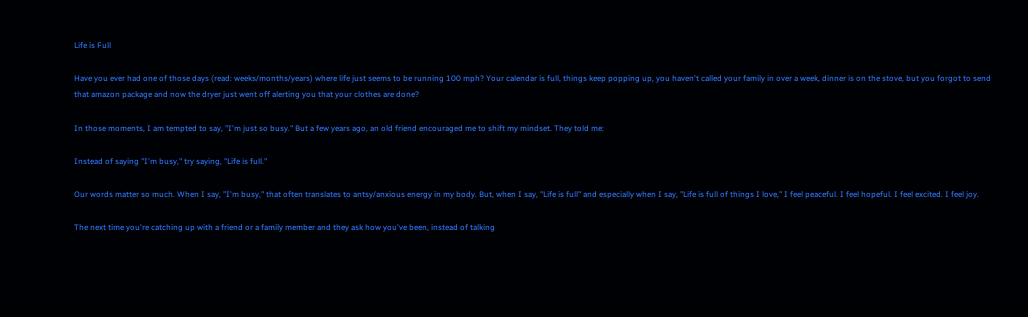Life is Full

Have you ever had one of those days (read: weeks/months/years) where life just seems to be running 100 mph? Your calendar is full, things keep popping up, you haven't called your family in over a week, dinner is on the stove, but you forgot to send that amazon package and now the dryer just went off alerting you that your clothes are done?

In those moments, I am tempted to say, "I'm just so busy." But a few years ago, an old friend encouraged me to shift my mindset. They told me:

Instead of saying "I'm busy," try saying, "Life is full."

Our words matter so much. When I say, "I'm busy," that often translates to antsy/anxious energy in my body. But, when I say, "Life is full" and especially when I say, "Life is full of things I love," I feel peaceful. I feel hopeful. I feel excited. I feel joy.

The next time you're catching up with a friend or a family member and they ask how you've been, instead of talking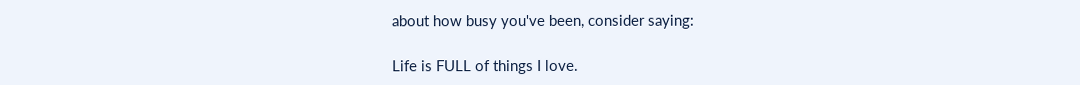about how busy you've been, consider saying:

Life is FULL of things I love.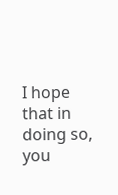I hope that in doing so, you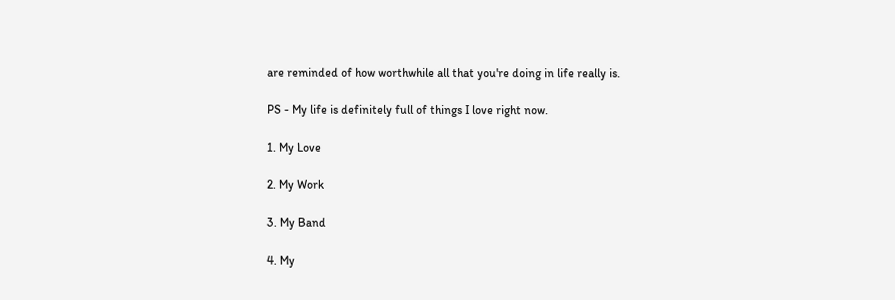are reminded of how worthwhile all that you're doing in life really is.

PS - My life is definitely full of things I love right now.

1. My Love

2. My Work

3. My Band

4. My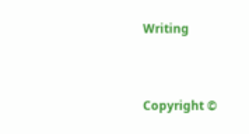Writing


Copyright ©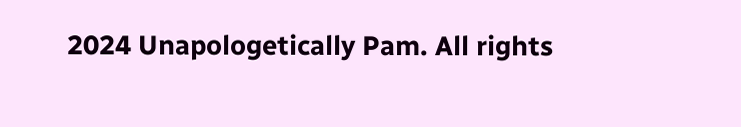2024 Unapologetically Pam. All rights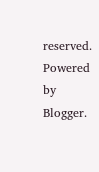reserved. Powered by Blogger.